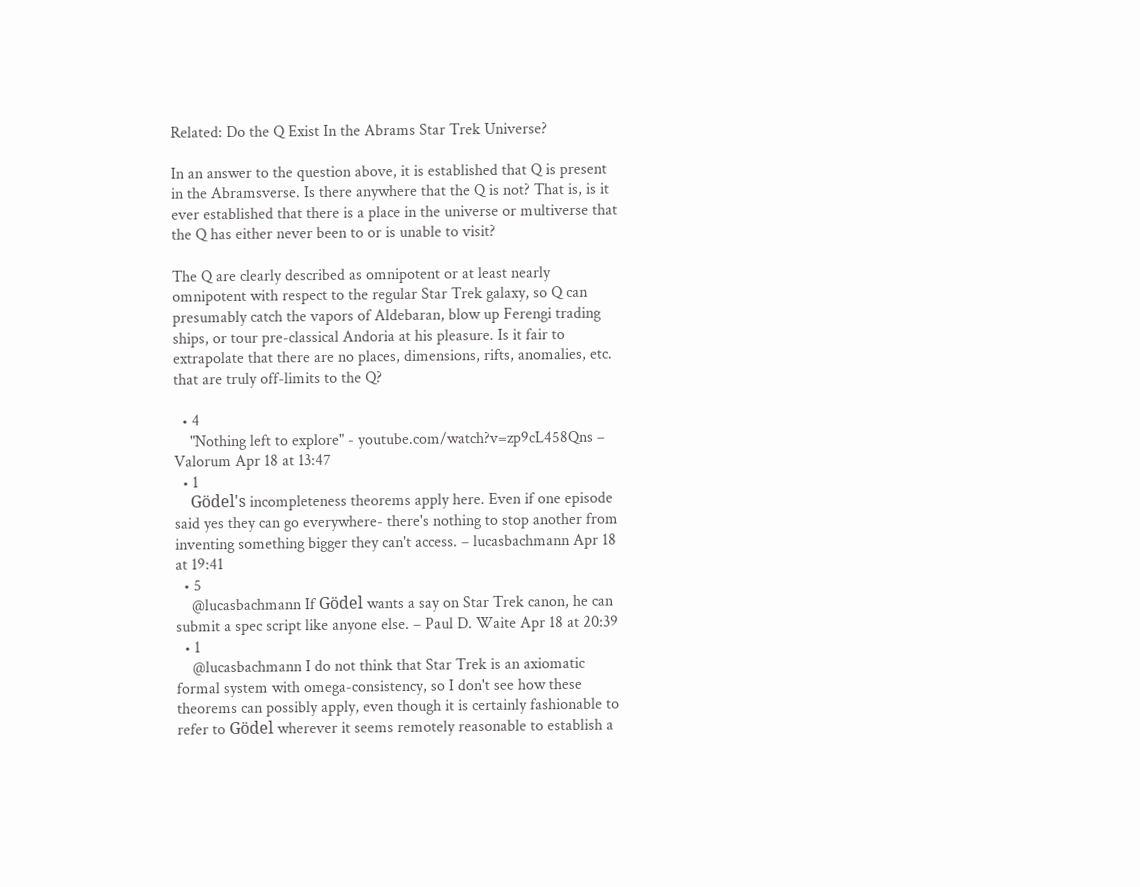Related: Do the Q Exist In the Abrams Star Trek Universe?

In an answer to the question above, it is established that Q is present in the Abramsverse. Is there anywhere that the Q is not? That is, is it ever established that there is a place in the universe or multiverse that the Q has either never been to or is unable to visit?

The Q are clearly described as omnipotent or at least nearly omnipotent with respect to the regular Star Trek galaxy, so Q can presumably catch the vapors of Aldebaran, blow up Ferengi trading ships, or tour pre-classical Andoria at his pleasure. Is it fair to extrapolate that there are no places, dimensions, rifts, anomalies, etc. that are truly off-limits to the Q?

  • 4
    "Nothing left to explore" - youtube.com/watch?v=zp9cL458Qns – Valorum Apr 18 at 13:47
  • 1
    Gödel's incompleteness theorems apply here. Even if one episode said yes they can go everywhere- there's nothing to stop another from inventing something bigger they can't access. – lucasbachmann Apr 18 at 19:41
  • 5
    @lucasbachmann If Gödel wants a say on Star Trek canon, he can submit a spec script like anyone else. – Paul D. Waite Apr 18 at 20:39
  • 1
    @lucasbachmann I do not think that Star Trek is an axiomatic formal system with omega-consistency, so I don't see how these theorems can possibly apply, even though it is certainly fashionable to refer to Gödel wherever it seems remotely reasonable to establish a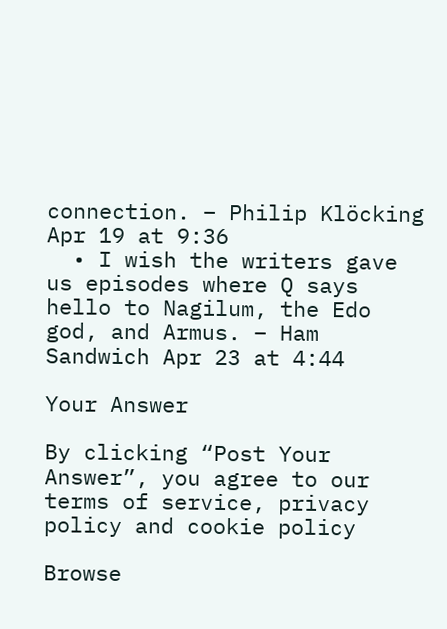connection. – Philip Klöcking Apr 19 at 9:36
  • I wish the writers gave us episodes where Q says hello to Nagilum, the Edo god, and Armus. – Ham Sandwich Apr 23 at 4:44

Your Answer

By clicking “Post Your Answer”, you agree to our terms of service, privacy policy and cookie policy

Browse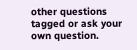other questions tagged or ask your own question.